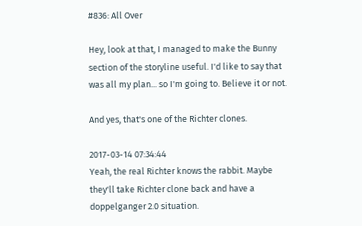#836: All Over

Hey, look at that, I managed to make the Bunny section of the storyline useful. I'd like to say that was all my plan... so I'm going to. Believe it or not.

And yes, that's one of the Richter clones.

2017-03-14 07:34:44
Yeah, the real Richter knows the rabbit. Maybe they'll take Richter clone back and have a doppelganger 2.0 situation.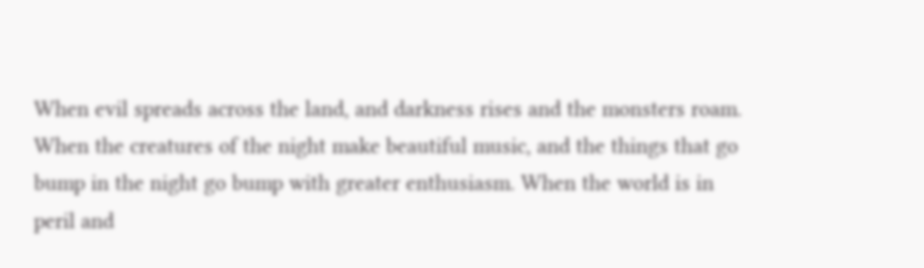When evil spreads across the land, and darkness rises and the monsters roam. When the creatures of the night make beautiful music, and the things that go bump in the night go bump with greater enthusiasm. When the world is in peril and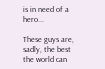is in need of a hero...

These guys are, sadly, the best the world can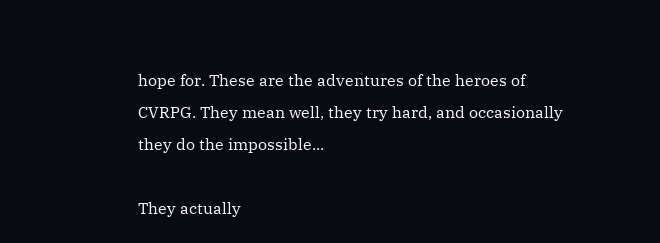hope for. These are the adventures of the heroes of CVRPG. They mean well, they try hard, and occasionally they do the impossible...

They actually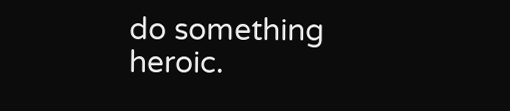do something heroic.